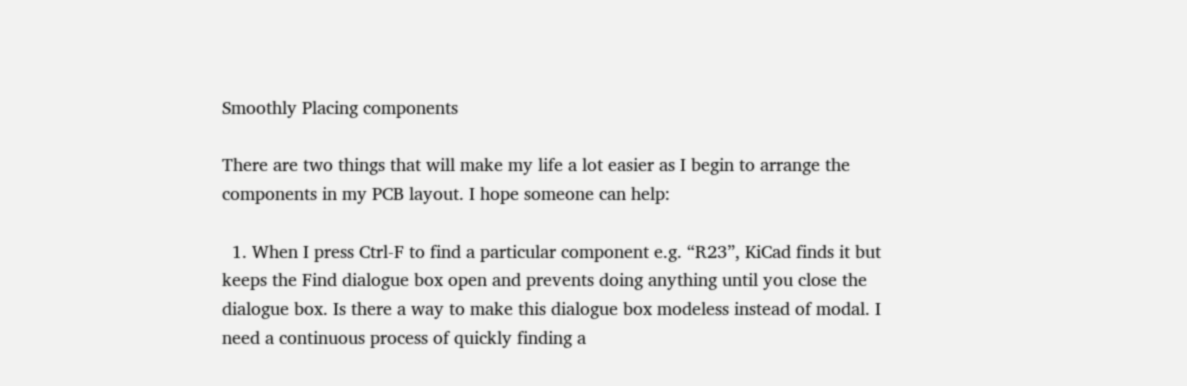Smoothly Placing components

There are two things that will make my life a lot easier as I begin to arrange the components in my PCB layout. I hope someone can help:

  1. When I press Ctrl-F to find a particular component e.g. “R23”, KiCad finds it but keeps the Find dialogue box open and prevents doing anything until you close the dialogue box. Is there a way to make this dialogue box modeless instead of modal. I need a continuous process of quickly finding a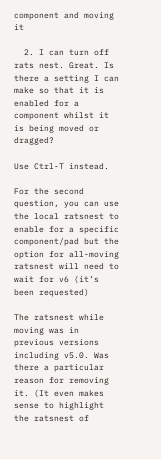component and moving it

  2. I can turn off rats nest. Great. Is there a setting I can make so that it is enabled for a component whilst it is being moved or dragged?

Use Ctrl-T instead.

For the second question, you can use the local ratsnest to enable for a specific component/pad but the option for all-moving ratsnest will need to wait for v6 (it’s been requested)

The ratsnest while moving was in previous versions including v5.0. Was there a particular reason for removing it. (It even makes sense to highlight the ratsnest of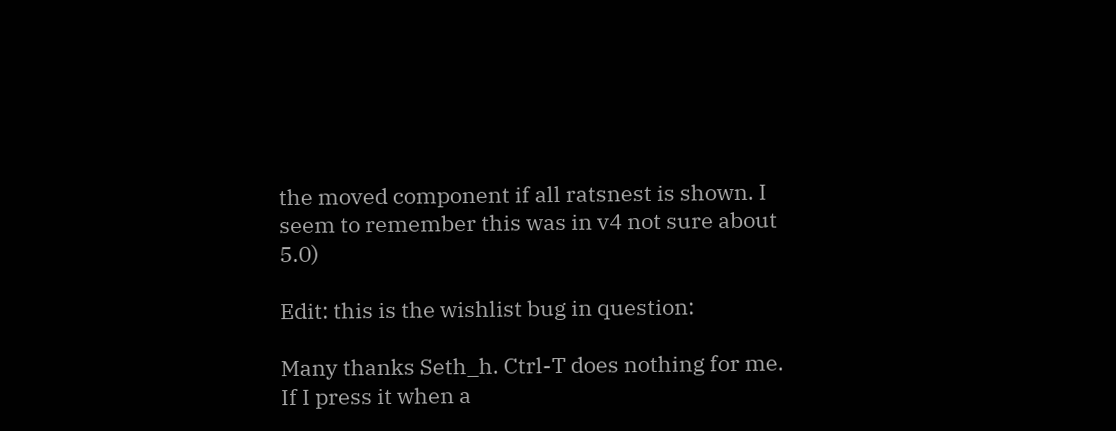the moved component if all ratsnest is shown. I seem to remember this was in v4 not sure about 5.0)

Edit: this is the wishlist bug in question:

Many thanks Seth_h. Ctrl-T does nothing for me. If I press it when a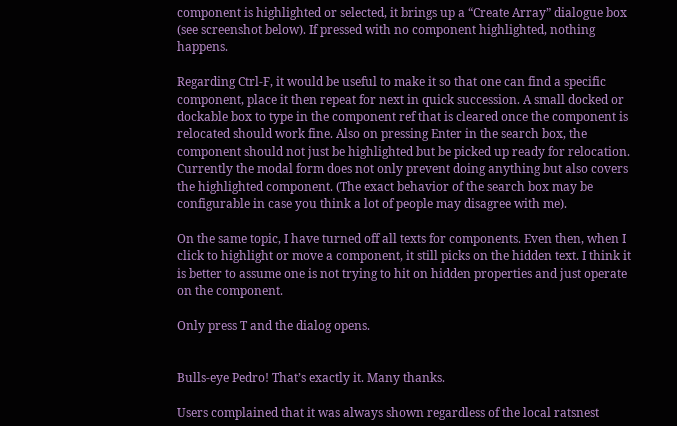component is highlighted or selected, it brings up a “Create Array” dialogue box (see screenshot below). If pressed with no component highlighted, nothing happens.

Regarding Ctrl-F, it would be useful to make it so that one can find a specific component, place it then repeat for next in quick succession. A small docked or dockable box to type in the component ref that is cleared once the component is relocated should work fine. Also on pressing Enter in the search box, the component should not just be highlighted but be picked up ready for relocation. Currently the modal form does not only prevent doing anything but also covers the highlighted component. (The exact behavior of the search box may be configurable in case you think a lot of people may disagree with me).

On the same topic, I have turned off all texts for components. Even then, when I click to highlight or move a component, it still picks on the hidden text. I think it is better to assume one is not trying to hit on hidden properties and just operate on the component.

Only press T and the dialog opens.


Bulls-eye Pedro! That’s exactly it. Many thanks.

Users complained that it was always shown regardless of the local ratsnest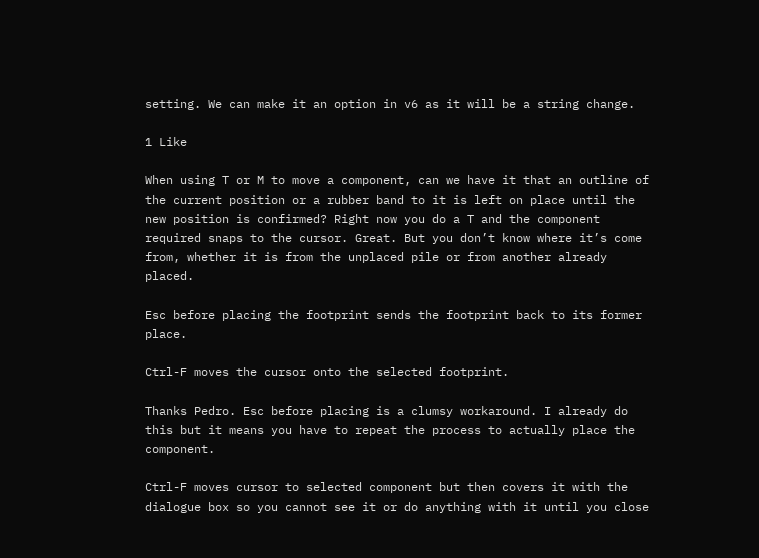setting. We can make it an option in v6 as it will be a string change.

1 Like

When using T or M to move a component, can we have it that an outline of the current position or a rubber band to it is left on place until the new position is confirmed? Right now you do a T and the component required snaps to the cursor. Great. But you don’t know where it’s come from, whether it is from the unplaced pile or from another already placed.

Esc before placing the footprint sends the footprint back to its former place.

Ctrl-F moves the cursor onto the selected footprint.

Thanks Pedro. Esc before placing is a clumsy workaround. I already do this but it means you have to repeat the process to actually place the component.

Ctrl-F moves cursor to selected component but then covers it with the dialogue box so you cannot see it or do anything with it until you close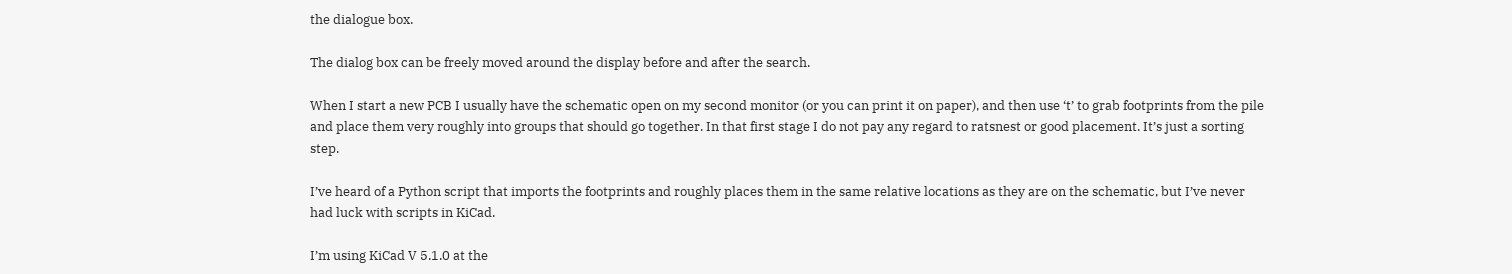the dialogue box.

The dialog box can be freely moved around the display before and after the search.

When I start a new PCB I usually have the schematic open on my second monitor (or you can print it on paper), and then use ‘t’ to grab footprints from the pile and place them very roughly into groups that should go together. In that first stage I do not pay any regard to ratsnest or good placement. It’s just a sorting step.

I’ve heard of a Python script that imports the footprints and roughly places them in the same relative locations as they are on the schematic, but I’ve never had luck with scripts in KiCad.

I’m using KiCad V 5.1.0 at the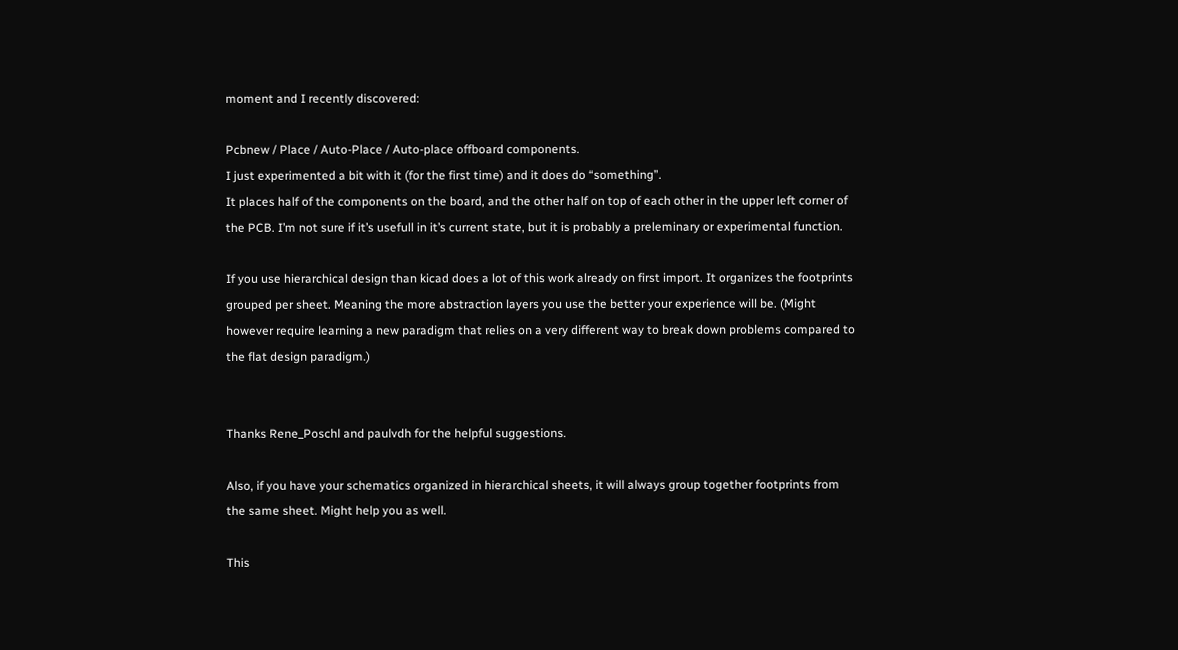moment and I recently discovered:

Pcbnew / Place / Auto-Place / Auto-place offboard components.
I just experimented a bit with it (for the first time) and it does do “something”.
It places half of the components on the board, and the other half on top of each other in the upper left corner of the PCB. I’m not sure if it’s usefull in it’s current state, but it is probably a preleminary or experimental function.

If you use hierarchical design than kicad does a lot of this work already on first import. It organizes the footprints grouped per sheet. Meaning the more abstraction layers you use the better your experience will be. (Might however require learning a new paradigm that relies on a very different way to break down problems compared to the flat design paradigm.)


Thanks Rene_Poschl and paulvdh for the helpful suggestions.

Also, if you have your schematics organized in hierarchical sheets, it will always group together footprints from the same sheet. Might help you as well.

This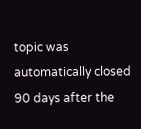topic was automatically closed 90 days after the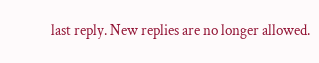last reply. New replies are no longer allowed.